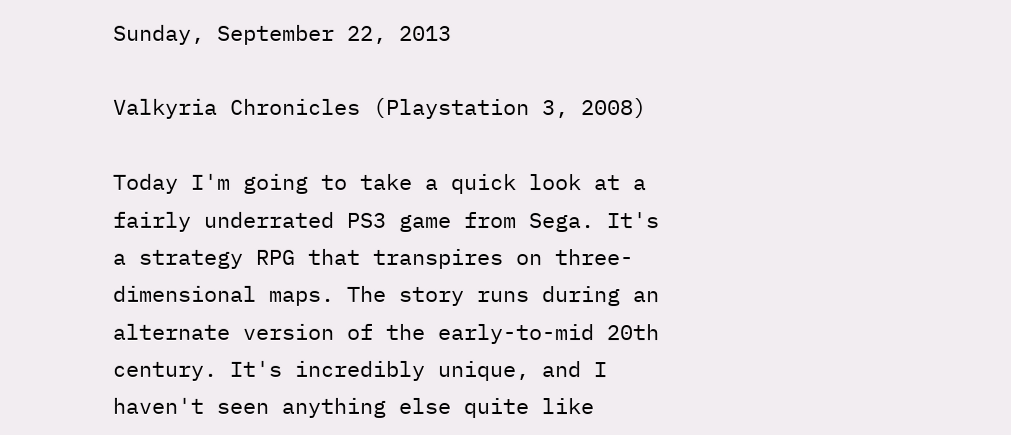Sunday, September 22, 2013

Valkyria Chronicles (Playstation 3, 2008)

Today I'm going to take a quick look at a fairly underrated PS3 game from Sega. It's a strategy RPG that transpires on three-dimensional maps. The story runs during an alternate version of the early-to-mid 20th century. It's incredibly unique, and I haven't seen anything else quite like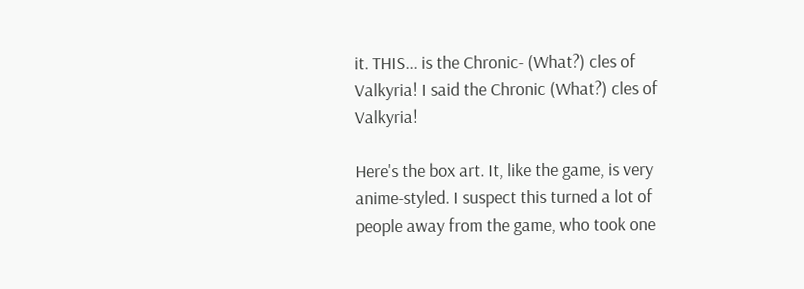it. THIS... is the Chronic- (What?) cles of Valkyria! I said the Chronic (What?) cles of Valkyria!

Here's the box art. It, like the game, is very anime-styled. I suspect this turned a lot of people away from the game, who took one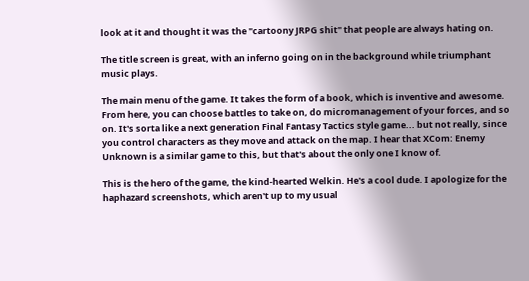look at it and thought it was the "cartoony JRPG shit" that people are always hating on.

The title screen is great, with an inferno going on in the background while triumphant music plays.

The main menu of the game. It takes the form of a book, which is inventive and awesome. From here, you can choose battles to take on, do micromanagement of your forces, and so on. It's sorta like a next generation Final Fantasy Tactics style game... but not really, since you control characters as they move and attack on the map. I hear that XCom: Enemy Unknown is a similar game to this, but that's about the only one I know of.

This is the hero of the game, the kind-hearted Welkin. He's a cool dude. I apologize for the haphazard screenshots, which aren't up to my usual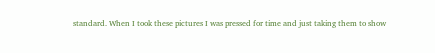standard. When I took these pictures I was pressed for time and just taking them to show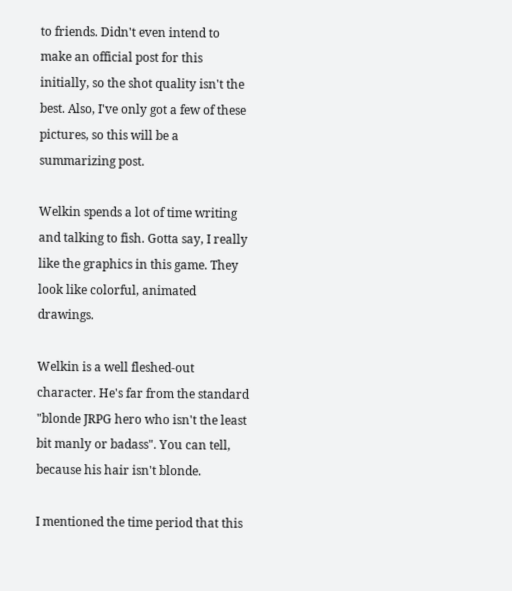to friends. Didn't even intend to make an official post for this initially, so the shot quality isn't the best. Also, I've only got a few of these pictures, so this will be a summarizing post.

Welkin spends a lot of time writing and talking to fish. Gotta say, I really like the graphics in this game. They look like colorful, animated drawings.

Welkin is a well fleshed-out character. He's far from the standard "blonde JRPG hero who isn't the least bit manly or badass". You can tell, because his hair isn't blonde.

I mentioned the time period that this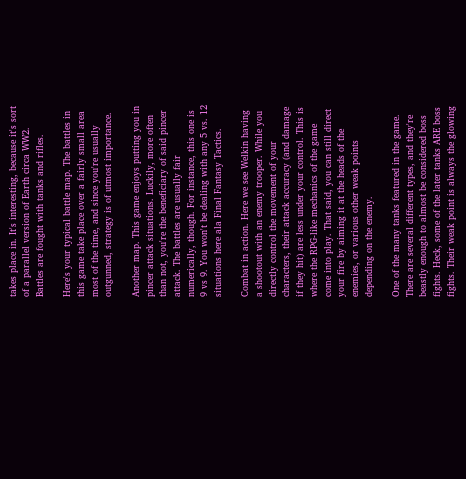takes place in. It's interesting, because it's sort of a parallel version of Earth circa WW2. Battles are fought with tanks and rifles.

Here's your typical battle map. The battles in this game take place over a fairly small area most of the time, and since you're usually outgunned, strategy is of utmost importance.

Another map. This game enjoys putting you in pincer attack situations. Luckily, more often than not, you're the beneficiary of said pincer attack. The battles are usually fair numerically, though. For instance, this one is 9 vs 9. You won't be dealing with any 5 vs. 12 situations here ala Final Fantasy Tactics.

Combat in action. Here we see Welkin having a shootout with an enemy trooper. While you directly control the movement of your characters, their attack accuracy (and damage if they hit) are less under your control. This is where the RPG-like mechanics of the game come into play. That said, you can still direct your fire by aiming it at the heads of the enemies, or various other weak points depending on the enemy.

One of the many tanks featured in the game. There are several different types, and they're beastly enough to almost be considered boss fights. Heck, some of the later tanks ARE boss fights. Their weak point is always the glowing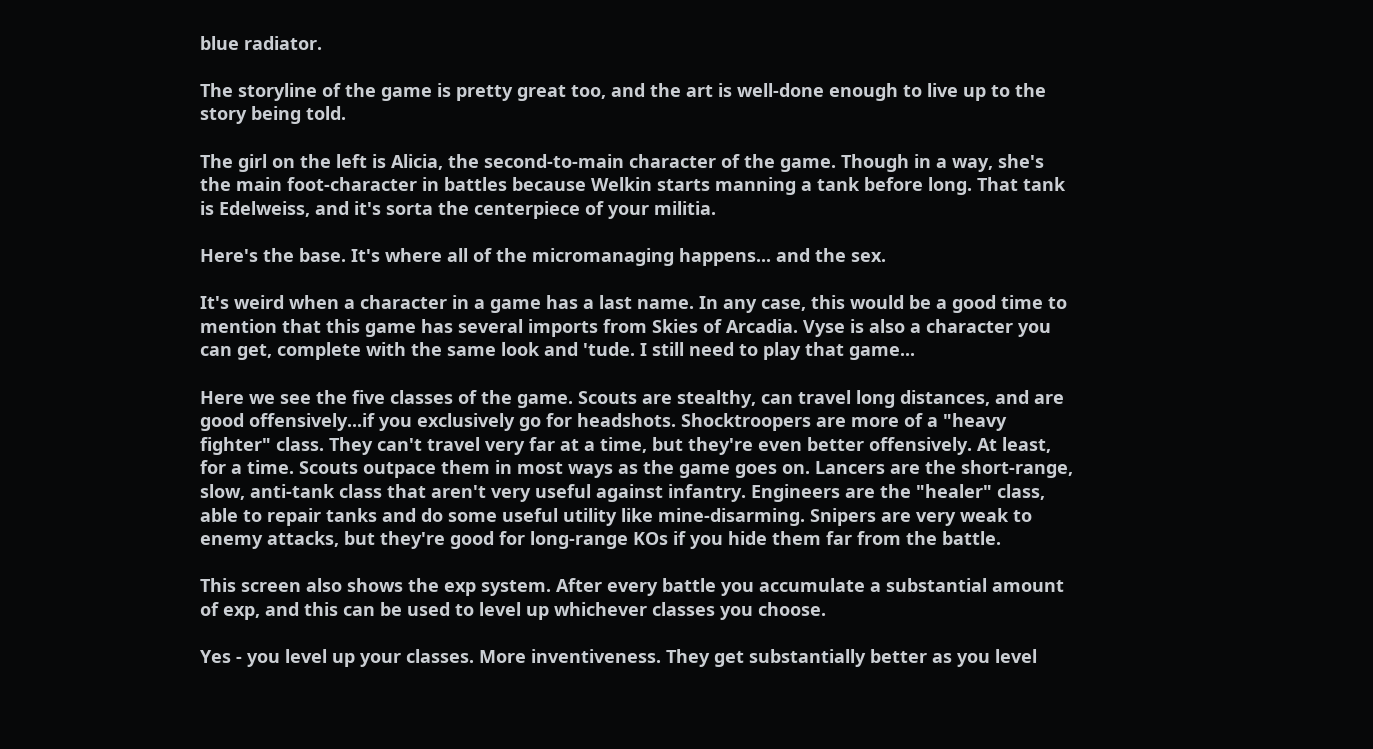blue radiator.

The storyline of the game is pretty great too, and the art is well-done enough to live up to the story being told.

The girl on the left is Alicia, the second-to-main character of the game. Though in a way, she's the main foot-character in battles because Welkin starts manning a tank before long. That tank is Edelweiss, and it's sorta the centerpiece of your militia.

Here's the base. It's where all of the micromanaging happens... and the sex.

It's weird when a character in a game has a last name. In any case, this would be a good time to mention that this game has several imports from Skies of Arcadia. Vyse is also a character you can get, complete with the same look and 'tude. I still need to play that game...

Here we see the five classes of the game. Scouts are stealthy, can travel long distances, and are good offensively...if you exclusively go for headshots. Shocktroopers are more of a "heavy fighter" class. They can't travel very far at a time, but they're even better offensively. At least, for a time. Scouts outpace them in most ways as the game goes on. Lancers are the short-range, slow, anti-tank class that aren't very useful against infantry. Engineers are the "healer" class, able to repair tanks and do some useful utility like mine-disarming. Snipers are very weak to enemy attacks, but they're good for long-range KOs if you hide them far from the battle.

This screen also shows the exp system. After every battle you accumulate a substantial amount of exp, and this can be used to level up whichever classes you choose.

Yes - you level up your classes. More inventiveness. They get substantially better as you level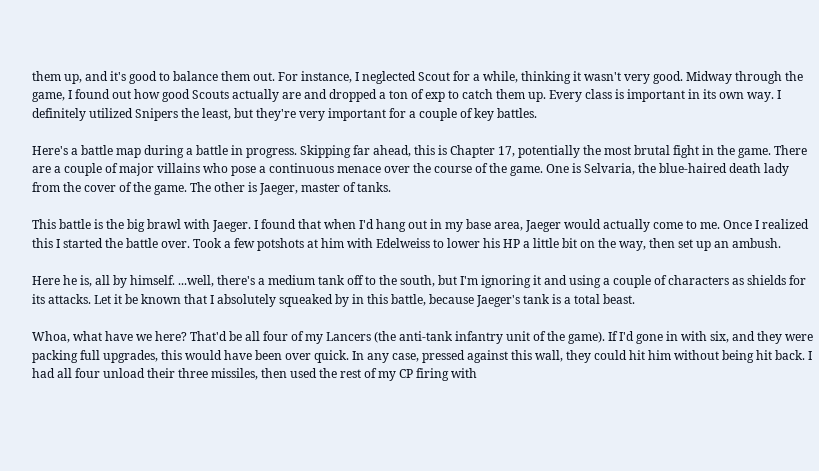them up, and it's good to balance them out. For instance, I neglected Scout for a while, thinking it wasn't very good. Midway through the game, I found out how good Scouts actually are and dropped a ton of exp to catch them up. Every class is important in its own way. I definitely utilized Snipers the least, but they're very important for a couple of key battles.

Here's a battle map during a battle in progress. Skipping far ahead, this is Chapter 17, potentially the most brutal fight in the game. There are a couple of major villains who pose a continuous menace over the course of the game. One is Selvaria, the blue-haired death lady from the cover of the game. The other is Jaeger, master of tanks.

This battle is the big brawl with Jaeger. I found that when I'd hang out in my base area, Jaeger would actually come to me. Once I realized this I started the battle over. Took a few potshots at him with Edelweiss to lower his HP a little bit on the way, then set up an ambush.

Here he is, all by himself. ...well, there's a medium tank off to the south, but I'm ignoring it and using a couple of characters as shields for its attacks. Let it be known that I absolutely squeaked by in this battle, because Jaeger's tank is a total beast.

Whoa, what have we here? That'd be all four of my Lancers (the anti-tank infantry unit of the game). If I'd gone in with six, and they were packing full upgrades, this would have been over quick. In any case, pressed against this wall, they could hit him without being hit back. I had all four unload their three missiles, then used the rest of my CP firing with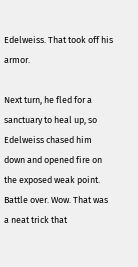Edelweiss. That took off his armor.

Next turn, he fled for a sanctuary to heal up, so Edelweiss chased him down and opened fire on the exposed weak point. Battle over. Wow. That was a neat trick that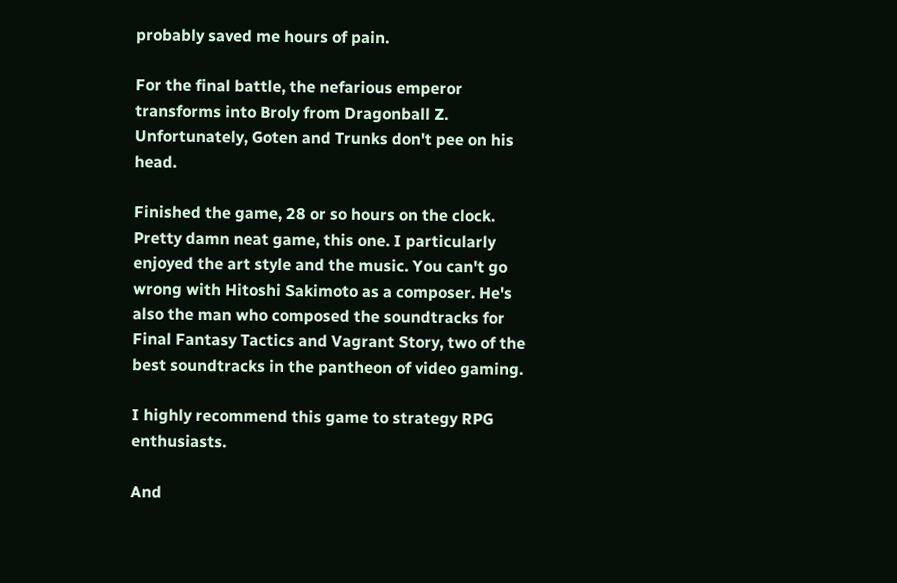probably saved me hours of pain.

For the final battle, the nefarious emperor transforms into Broly from Dragonball Z. Unfortunately, Goten and Trunks don't pee on his head.

Finished the game, 28 or so hours on the clock. Pretty damn neat game, this one. I particularly enjoyed the art style and the music. You can't go wrong with Hitoshi Sakimoto as a composer. He's also the man who composed the soundtracks for Final Fantasy Tactics and Vagrant Story, two of the best soundtracks in the pantheon of video gaming.

I highly recommend this game to strategy RPG enthusiasts.

And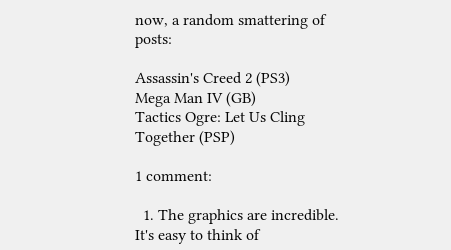now, a random smattering of posts:

Assassin's Creed 2 (PS3)
Mega Man IV (GB)
Tactics Ogre: Let Us Cling Together (PSP)

1 comment:

  1. The graphics are incredible. It's easy to think of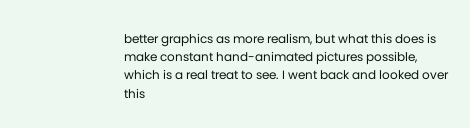better graphics as more realism, but what this does is make constant hand-animated pictures possible, which is a real treat to see. I went back and looked over this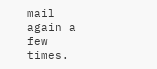mail again a few times.